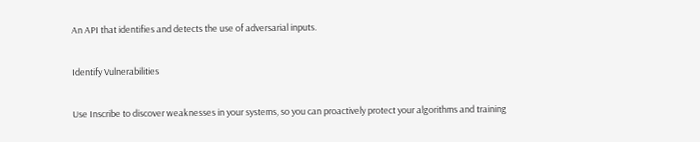An API that identifies and detects the use of adversarial inputs.

Identify Vulnerabilities

Use Inscribe to discover weaknesses in your systems, so you can proactively protect your algorithms and training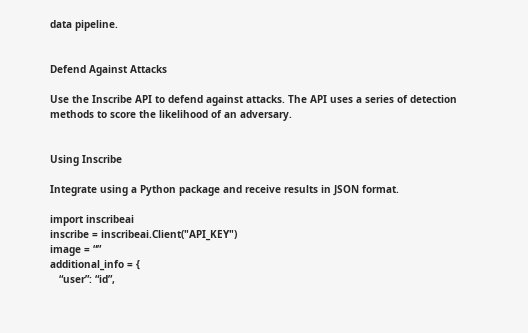data pipeline.


Defend Against Attacks

Use the Inscribe API to defend against attacks. The API uses a series of detection methods to score the likelihood of an adversary.


Using Inscribe

Integrate using a Python package and receive results in JSON format.

import inscribeai
inscribe = inscribeai.Client("API_KEY")
image = “”
additional_info = {
   “user”: “id”,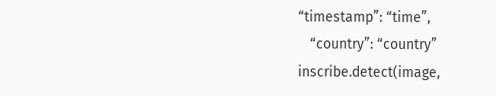“timestamp”: “time”,
   “country”: “country”
inscribe.detect(image,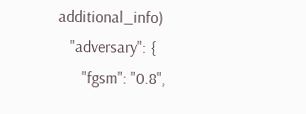additional_info)
   "adversary": {
      "fgsm": "0.8",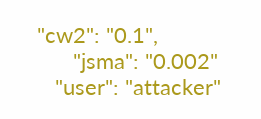"cw2": "0.1",
      "jsma": "0.002"
   "user": "attacker"